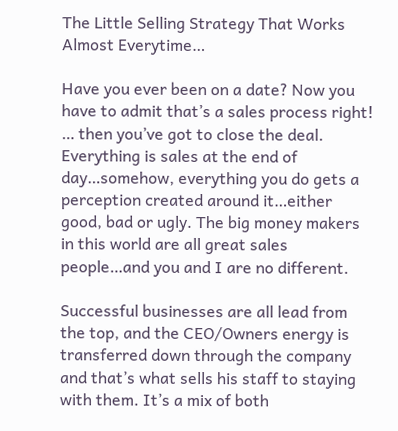The Little Selling Strategy That Works Almost Everytime…

Have you ever been on a date? Now you have to admit that’s a sales process right! … then you’ve got to close the deal. Everything is sales at the end of day…somehow, everything you do gets a perception created around it…either good, bad or ugly. The big money makers in this world are all great sales people…and you and I are no different.

Successful businesses are all lead from the top, and the CEO/Owners energy is transferred down through the company and that’s what sells his staff to staying with them. It’s a mix of both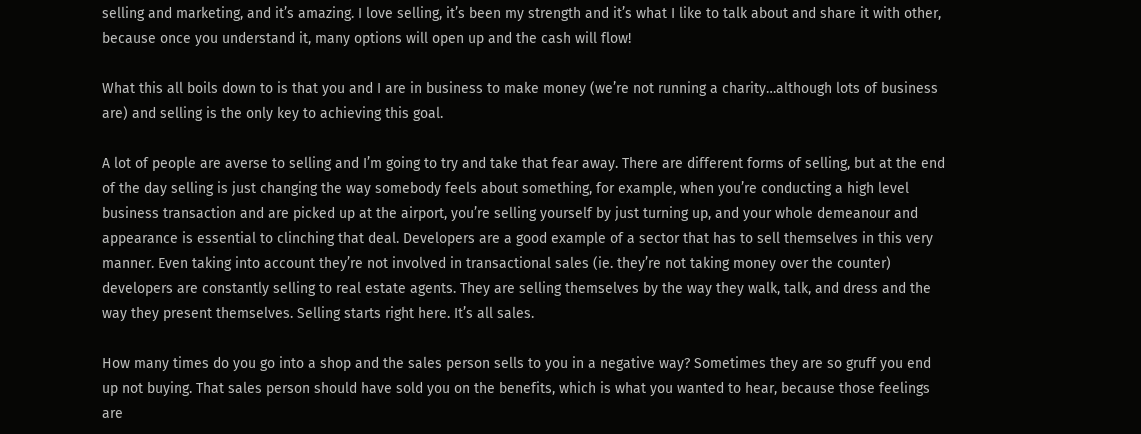selling and marketing, and it’s amazing. I love selling, it’s been my strength and it’s what I like to talk about and share it with other, because once you understand it, many options will open up and the cash will flow!

What this all boils down to is that you and I are in business to make money (we’re not running a charity…although lots of business are) and selling is the only key to achieving this goal.

A lot of people are averse to selling and I’m going to try and take that fear away. There are different forms of selling, but at the end of the day selling is just changing the way somebody feels about something, for example, when you’re conducting a high level business transaction and are picked up at the airport, you’re selling yourself by just turning up, and your whole demeanour and appearance is essential to clinching that deal. Developers are a good example of a sector that has to sell themselves in this very manner. Even taking into account they’re not involved in transactional sales (ie. they’re not taking money over the counter) developers are constantly selling to real estate agents. They are selling themselves by the way they walk, talk, and dress and the way they present themselves. Selling starts right here. It’s all sales.

How many times do you go into a shop and the sales person sells to you in a negative way? Sometimes they are so gruff you end up not buying. That sales person should have sold you on the benefits, which is what you wanted to hear, because those feelings are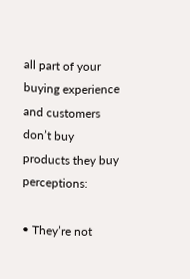all part of your buying experience and customers don’t buy products they buy perceptions:

• They’re not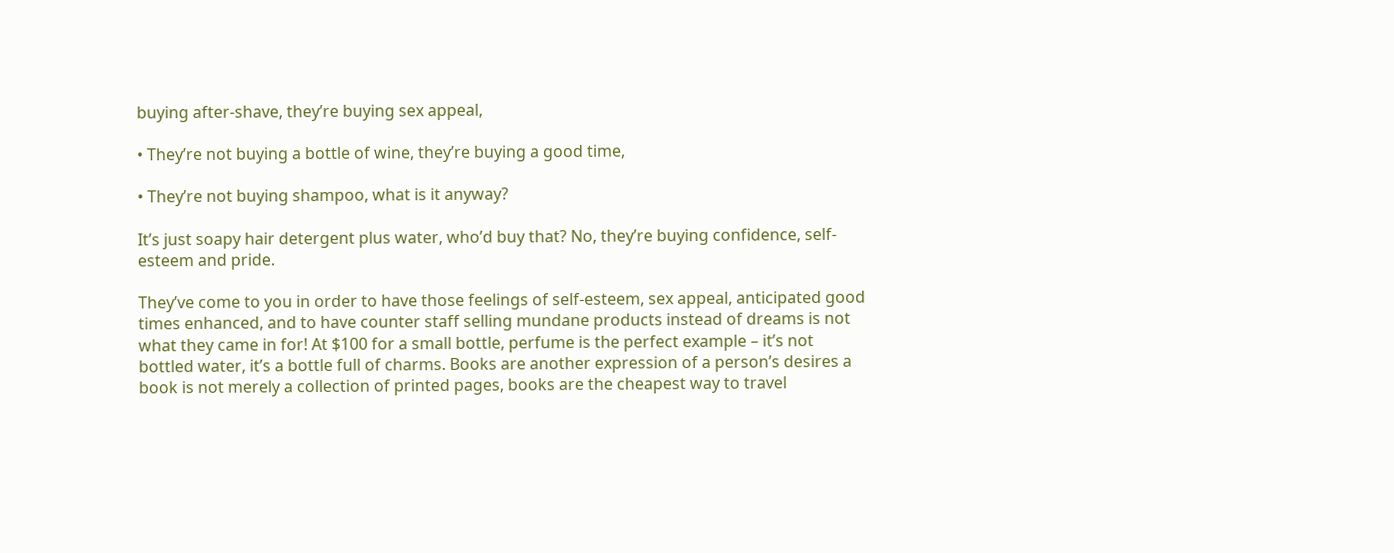buying after-shave, they’re buying sex appeal,

• They’re not buying a bottle of wine, they’re buying a good time,

• They’re not buying shampoo, what is it anyway?

It’s just soapy hair detergent plus water, who’d buy that? No, they’re buying confidence, self-esteem and pride.

They’ve come to you in order to have those feelings of self-esteem, sex appeal, anticipated good times enhanced, and to have counter staff selling mundane products instead of dreams is not what they came in for! At $100 for a small bottle, perfume is the perfect example – it’s not bottled water, it’s a bottle full of charms. Books are another expression of a person’s desires a book is not merely a collection of printed pages, books are the cheapest way to travel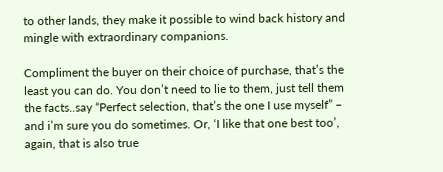to other lands, they make it possible to wind back history and mingle with extraordinary companions.

Compliment the buyer on their choice of purchase, that’s the least you can do. You don’t need to lie to them, just tell them the facts..say “Perfect selection, that’s the one I use myself” – and i’m sure you do sometimes. Or, ‘I like that one best too’, again, that is also true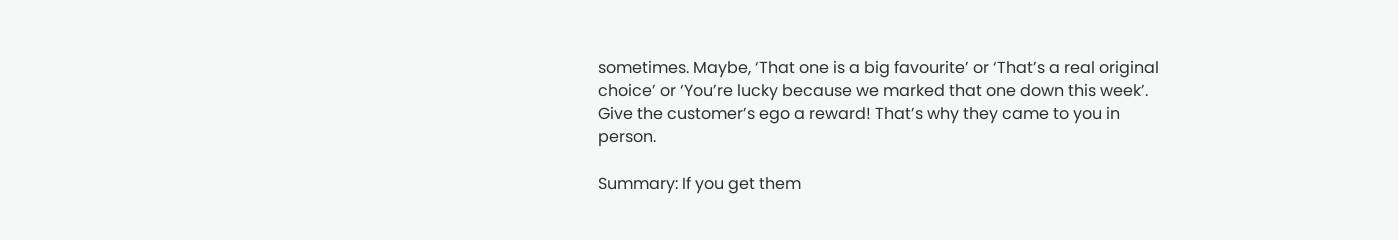sometimes. Maybe, ‘That one is a big favourite’ or ‘That’s a real original choice’ or ‘You’re lucky because we marked that one down this week’. Give the customer’s ego a reward! That’s why they came to you in person.

Summary: If you get them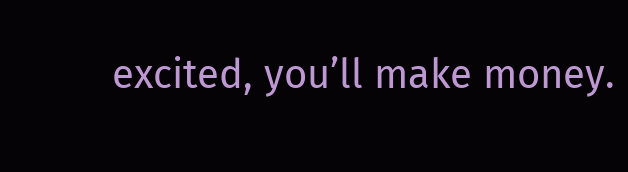excited, you’ll make money.